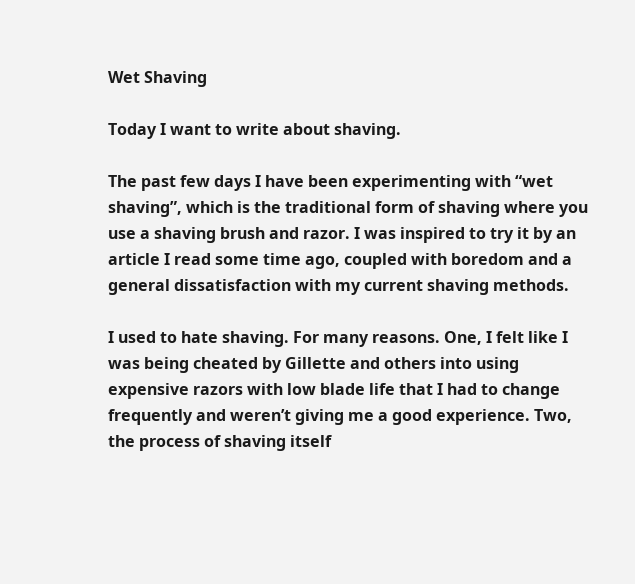Wet Shaving

Today I want to write about shaving.

The past few days I have been experimenting with “wet shaving”, which is the traditional form of shaving where you use a shaving brush and razor. I was inspired to try it by an article I read some time ago, coupled with boredom and a general dissatisfaction with my current shaving methods.

I used to hate shaving. For many reasons. One, I felt like I was being cheated by Gillette and others into using expensive razors with low blade life that I had to change frequently and weren’t giving me a good experience. Two, the process of shaving itself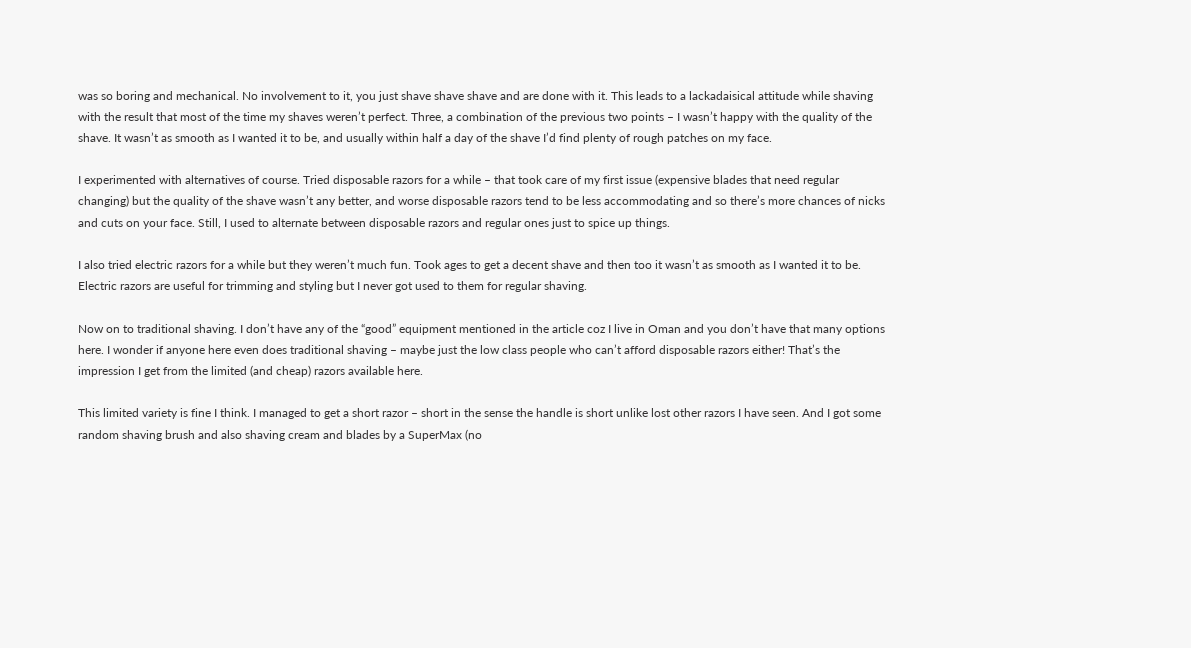was so boring and mechanical. No involvement to it, you just shave shave shave and are done with it. This leads to a lackadaisical attitude while shaving with the result that most of the time my shaves weren’t perfect. Three, a combination of the previous two points – I wasn’t happy with the quality of the shave. It wasn’t as smooth as I wanted it to be, and usually within half a day of the shave I’d find plenty of rough patches on my face.

I experimented with alternatives of course. Tried disposable razors for a while – that took care of my first issue (expensive blades that need regular changing) but the quality of the shave wasn’t any better, and worse disposable razors tend to be less accommodating and so there’s more chances of nicks and cuts on your face. Still, I used to alternate between disposable razors and regular ones just to spice up things.

I also tried electric razors for a while but they weren’t much fun. Took ages to get a decent shave and then too it wasn’t as smooth as I wanted it to be. Electric razors are useful for trimming and styling but I never got used to them for regular shaving.

Now on to traditional shaving. I don’t have any of the “good” equipment mentioned in the article coz I live in Oman and you don’t have that many options here. I wonder if anyone here even does traditional shaving – maybe just the low class people who can’t afford disposable razors either! That’s the impression I get from the limited (and cheap) razors available here.

This limited variety is fine I think. I managed to get a short razor – short in the sense the handle is short unlike lost other razors I have seen. And I got some random shaving brush and also shaving cream and blades by a SuperMax (no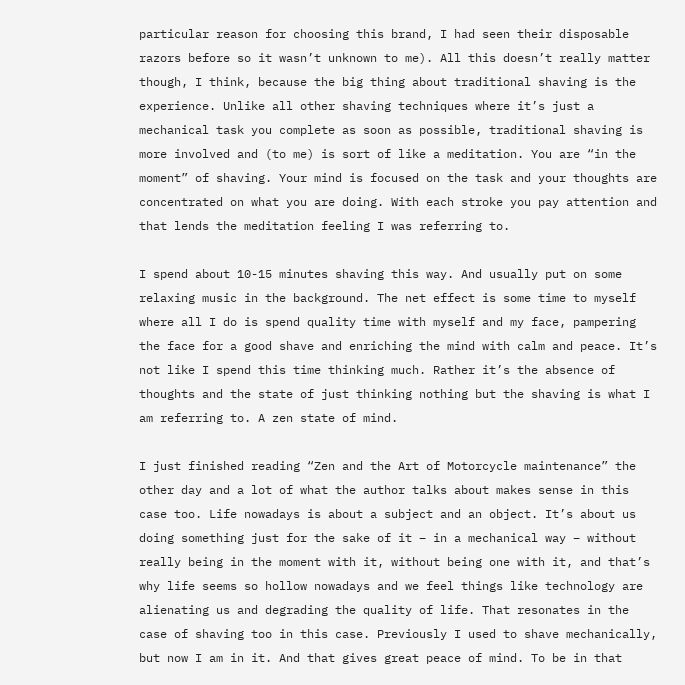particular reason for choosing this brand, I had seen their disposable razors before so it wasn’t unknown to me). All this doesn’t really matter though, I think, because the big thing about traditional shaving is the experience. Unlike all other shaving techniques where it’s just a mechanical task you complete as soon as possible, traditional shaving is more involved and (to me) is sort of like a meditation. You are “in the moment” of shaving. Your mind is focused on the task and your thoughts are concentrated on what you are doing. With each stroke you pay attention and that lends the meditation feeling I was referring to.

I spend about 10-15 minutes shaving this way. And usually put on some relaxing music in the background. The net effect is some time to myself where all I do is spend quality time with myself and my face, pampering the face for a good shave and enriching the mind with calm and peace. It’s not like I spend this time thinking much. Rather it’s the absence of thoughts and the state of just thinking nothing but the shaving is what I am referring to. A zen state of mind.

I just finished reading “Zen and the Art of Motorcycle maintenance” the other day and a lot of what the author talks about makes sense in this case too. Life nowadays is about a subject and an object. It’s about us doing something just for the sake of it – in a mechanical way – without really being in the moment with it, without being one with it, and that’s why life seems so hollow nowadays and we feel things like technology are alienating us and degrading the quality of life. That resonates in the case of shaving too in this case. Previously I used to shave mechanically, but now I am in it. And that gives great peace of mind. To be in that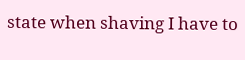state when shaving I have to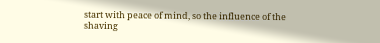start with peace of mind, so the influence of the shaving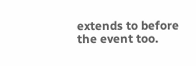extends to before the event too.